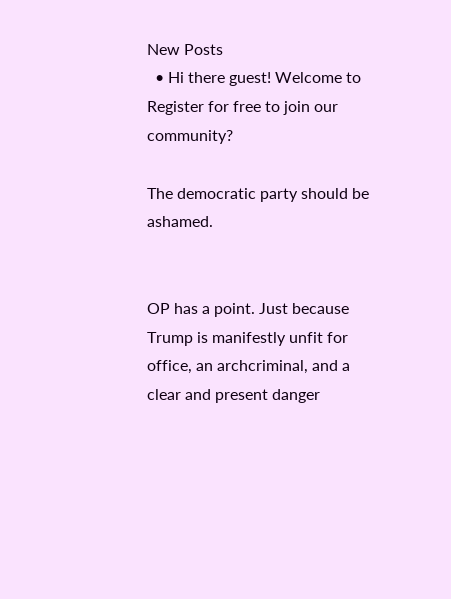New Posts
  • Hi there guest! Welcome to Register for free to join our community?

The democratic party should be ashamed.


OP has a point. Just because Trump is manifestly unfit for office, an archcriminal, and a clear and present danger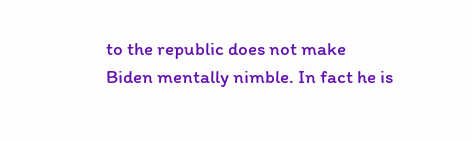to the republic does not make Biden mentally nimble. In fact he is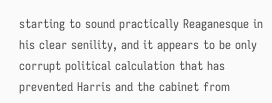starting to sound practically Reaganesque in his clear senility, and it appears to be only corrupt political calculation that has prevented Harris and the cabinet from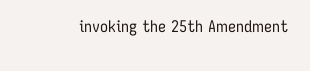invoking the 25th Amendment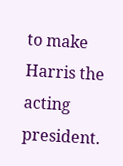to make Harris the acting president.